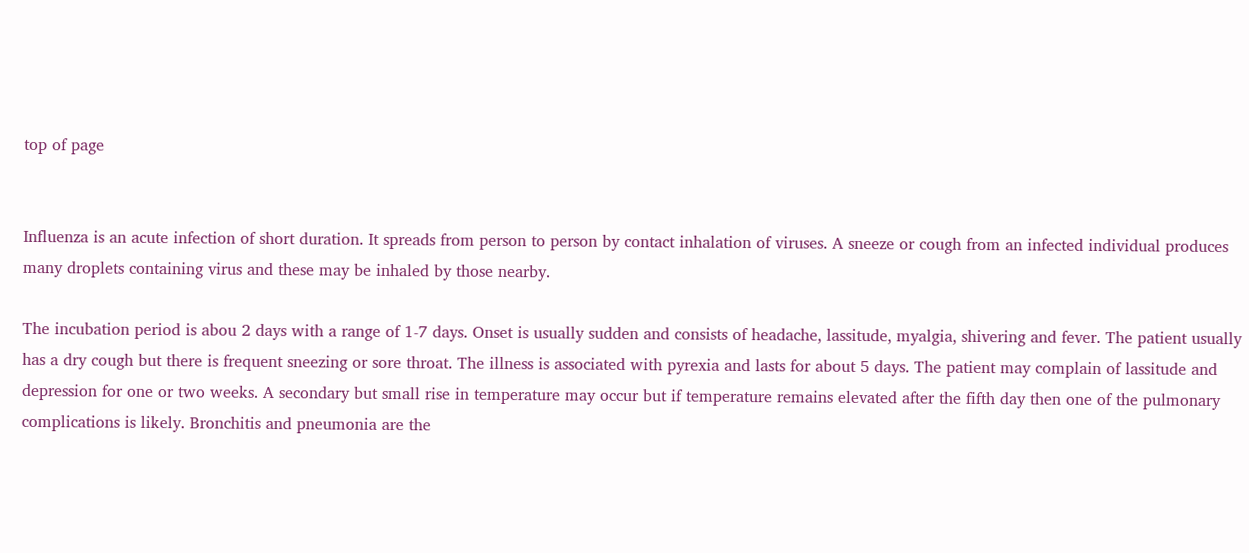top of page


Influenza is an acute infection of short duration. It spreads from person to person by contact inhalation of viruses. A sneeze or cough from an infected individual produces many droplets containing virus and these may be inhaled by those nearby.

The incubation period is abou 2 days with a range of 1-7 days. Onset is usually sudden and consists of headache, lassitude, myalgia, shivering and fever. The patient usually has a dry cough but there is frequent sneezing or sore throat. The illness is associated with pyrexia and lasts for about 5 days. The patient may complain of lassitude and depression for one or two weeks. A secondary but small rise in temperature may occur but if temperature remains elevated after the fifth day then one of the pulmonary complications is likely. Bronchitis and pneumonia are the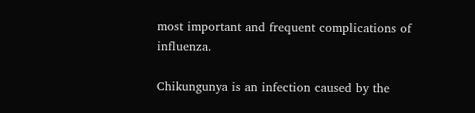most important and frequent complications of influenza.

Chikungunya is an infection caused by the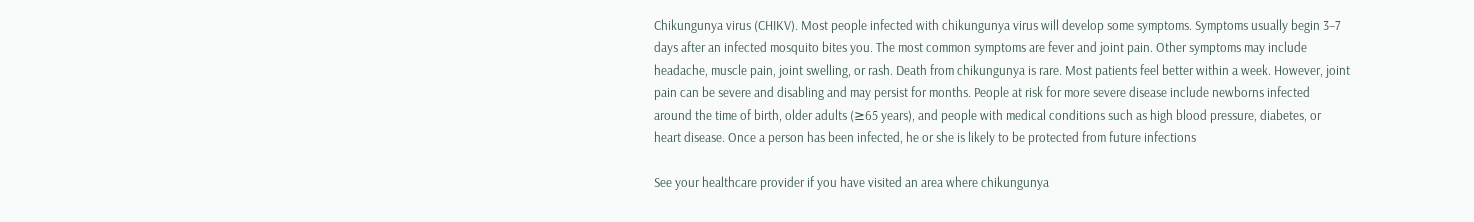Chikungunya virus (CHIKV). Most people infected with chikungunya virus will develop some symptoms. Symptoms usually begin 3–7 days after an infected mosquito bites you. The most common symptoms are fever and joint pain. Other symptoms may include headache, muscle pain, joint swelling, or rash. Death from chikungunya is rare. Most patients feel better within a week. However, joint pain can be severe and disabling and may persist for months. People at risk for more severe disease include newborns infected around the time of birth, older adults (≥65 years), and people with medical conditions such as high blood pressure, diabetes, or heart disease. Once a person has been infected, he or she is likely to be protected from future infections

See your healthcare provider if you have visited an area where chikungunya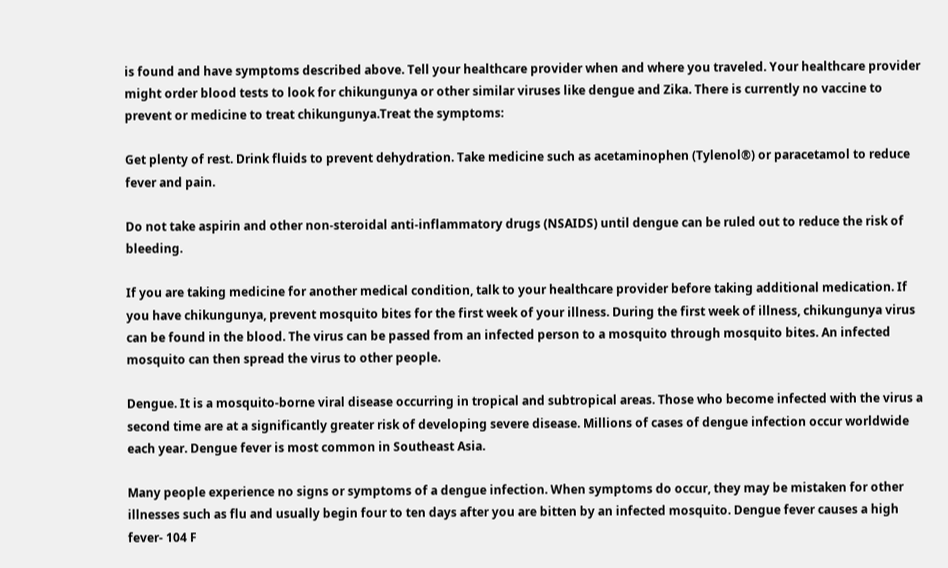is found and have symptoms described above. Tell your healthcare provider when and where you traveled. Your healthcare provider might order blood tests to look for chikungunya or other similar viruses like dengue and Zika. There is currently no vaccine to prevent or medicine to treat chikungunya.Treat the symptoms:

Get plenty of rest. Drink fluids to prevent dehydration. Take medicine such as acetaminophen (Tylenol®) or paracetamol to reduce fever and pain.

Do not take aspirin and other non-steroidal anti-inflammatory drugs (NSAIDS) until dengue can be ruled out to reduce the risk of bleeding.

If you are taking medicine for another medical condition, talk to your healthcare provider before taking additional medication. If you have chikungunya, prevent mosquito bites for the first week of your illness. During the first week of illness, chikungunya virus can be found in the blood. The virus can be passed from an infected person to a mosquito through mosquito bites. An infected mosquito can then spread the virus to other people.

Dengue. It is a mosquito-borne viral disease occurring in tropical and subtropical areas. Those who become infected with the virus a second time are at a significantly greater risk of developing severe disease. Millions of cases of dengue infection occur worldwide each year. Dengue fever is most common in Southeast Asia.

Many people experience no signs or symptoms of a dengue infection. When symptoms do occur, they may be mistaken for other illnesses such as flu and usually begin four to ten days after you are bitten by an infected mosquito. Dengue fever causes a high fever- 104 F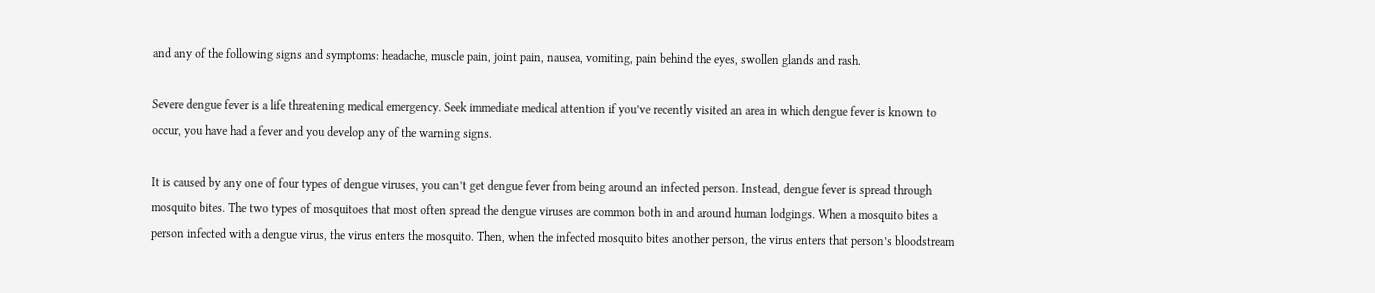and any of the following signs and symptoms: headache, muscle pain, joint pain, nausea, vomiting, pain behind the eyes, swollen glands and rash.

Severe dengue fever is a life threatening medical emergency. Seek immediate medical attention if you’ve recently visited an area in which dengue fever is known to occur, you have had a fever and you develop any of the warning signs.

It is caused by any one of four types of dengue viruses, you can’t get dengue fever from being around an infected person. Instead, dengue fever is spread through mosquito bites. The two types of mosquitoes that most often spread the dengue viruses are common both in and around human lodgings. When a mosquito bites a person infected with a dengue virus, the virus enters the mosquito. Then, when the infected mosquito bites another person, the virus enters that person’s bloodstream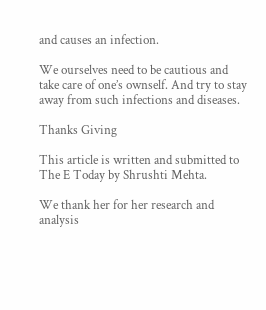and causes an infection.

We ourselves need to be cautious and take care of one’s ownself. And try to stay away from such infections and diseases.

Thanks Giving

This article is written and submitted to The E Today by Shrushti Mehta.

We thank her for her research and analysis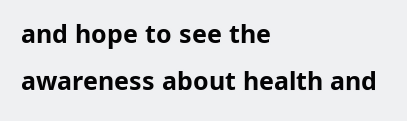and hope to see the awareness about health and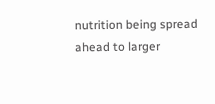nutrition being spread ahead to larger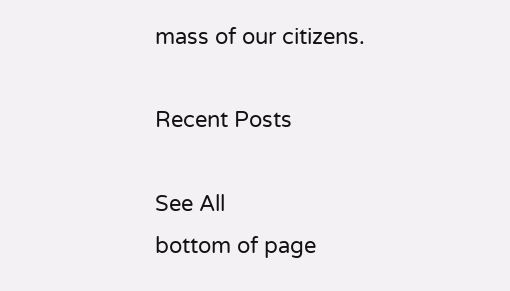mass of our citizens.

Recent Posts

See All
bottom of page